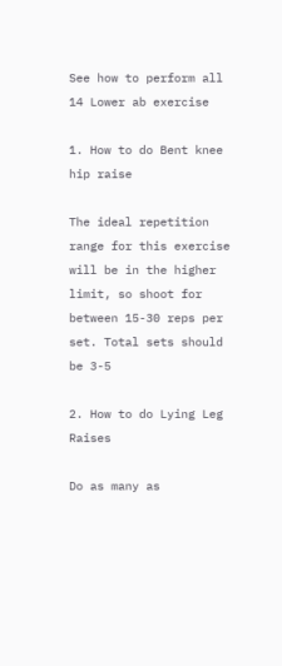See how to perform all 14 Lower ab exercise

1. How to do Bent knee hip raise

The ideal repetition range for this exercise will be in the higher limit, so shoot for between 15-30 reps per set. Total sets should be 3-5

2. How to do Lying Leg Raises

Do as many as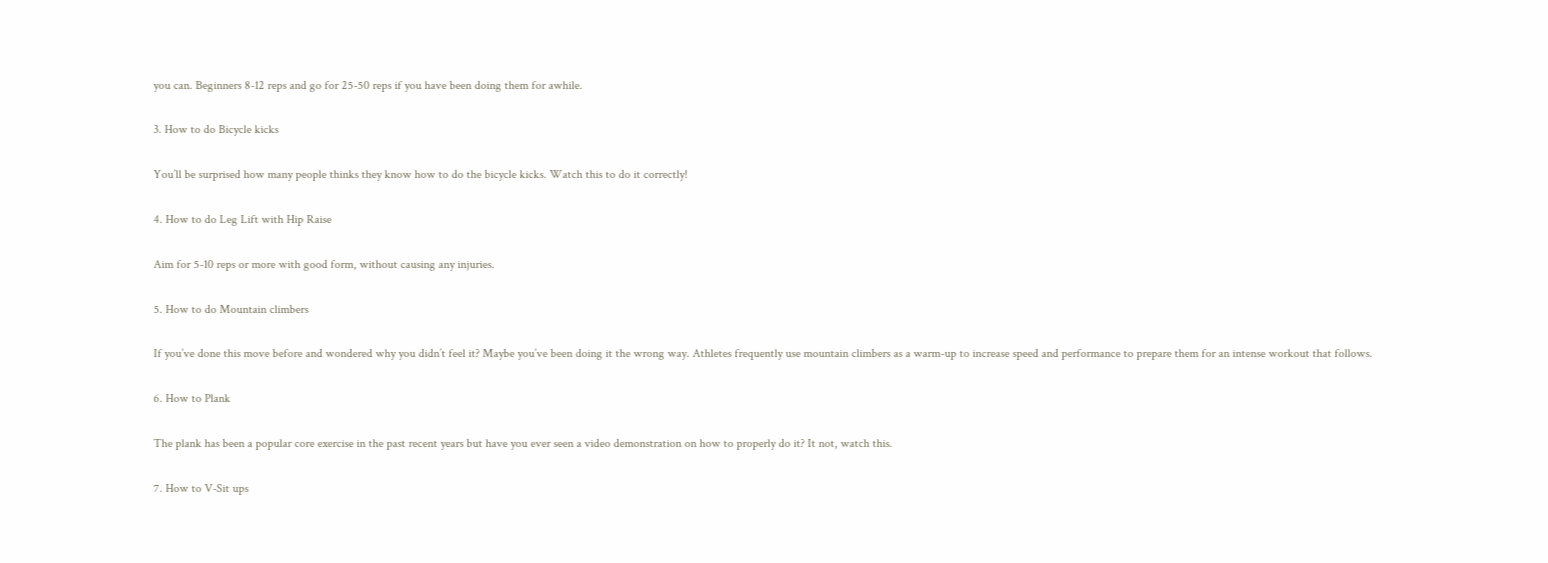you can. Beginners 8-12 reps and go for 25-50 reps if you have been doing them for awhile.

3. How to do Bicycle kicks

You’ll be surprised how many people thinks they know how to do the bicycle kicks. Watch this to do it correctly!

4. How to do Leg Lift with Hip Raise

Aim for 5-10 reps or more with good form, without causing any injuries.

5. How to do Mountain climbers

If you’ve done this move before and wondered why you didn’t feel it? Maybe you’ve been doing it the wrong way. Athletes frequently use mountain climbers as a warm-up to increase speed and performance to prepare them for an intense workout that follows.

6. How to Plank

The plank has been a popular core exercise in the past recent years but have you ever seen a video demonstration on how to properly do it? It not, watch this.

7. How to V-Sit ups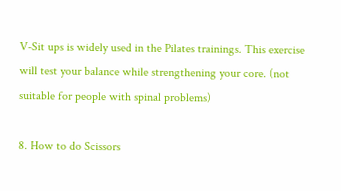V-Sit ups is widely used in the Pilates trainings. This exercise will test your balance while strengthening your core. (not suitable for people with spinal problems)

8. How to do Scissors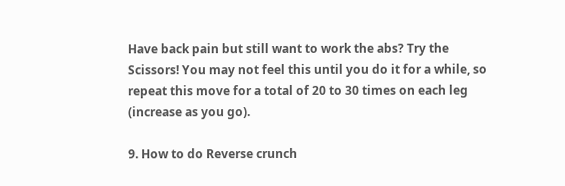Have back pain but still want to work the abs? Try the Scissors! You may not feel this until you do it for a while, so repeat this move for a total of 20 to 30 times on each leg (increase as you go).

9. How to do Reverse crunch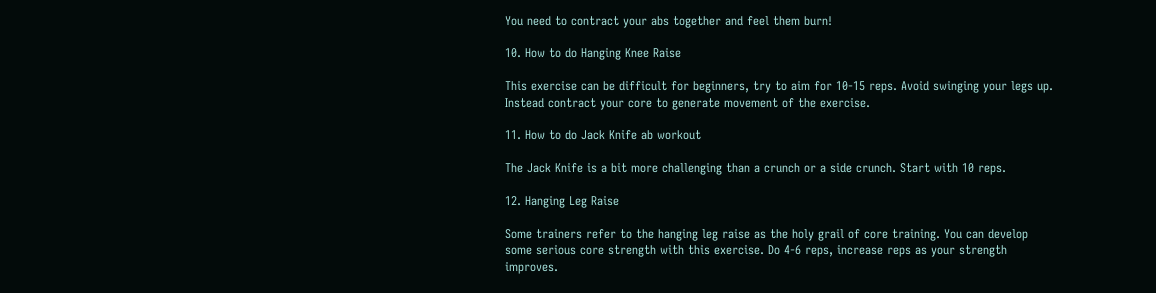You need to contract your abs together and feel them burn!

10. How to do Hanging Knee Raise

This exercise can be difficult for beginners, try to aim for 10-15 reps. Avoid swinging your legs up. Instead contract your core to generate movement of the exercise.

11. How to do Jack Knife ab workout

The Jack Knife is a bit more challenging than a crunch or a side crunch. Start with 10 reps.

12. Hanging Leg Raise

Some trainers refer to the hanging leg raise as the holy grail of core training. You can develop some serious core strength with this exercise. Do 4-6 reps, increase reps as your strength improves.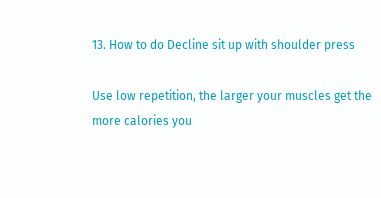13. How to do Decline sit up with shoulder press

Use low repetition, the larger your muscles get the more calories you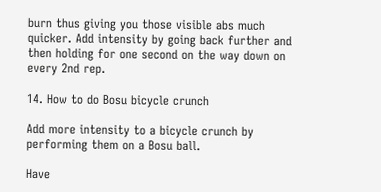burn thus giving you those visible abs much quicker. Add intensity by going back further and then holding for one second on the way down on every 2nd rep.

14. How to do Bosu bicycle crunch

Add more intensity to a bicycle crunch by performing them on a Bosu ball.

Have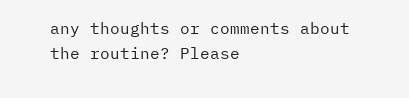any thoughts or comments about the routine? Please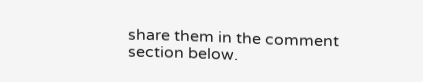share them in the comment section below.